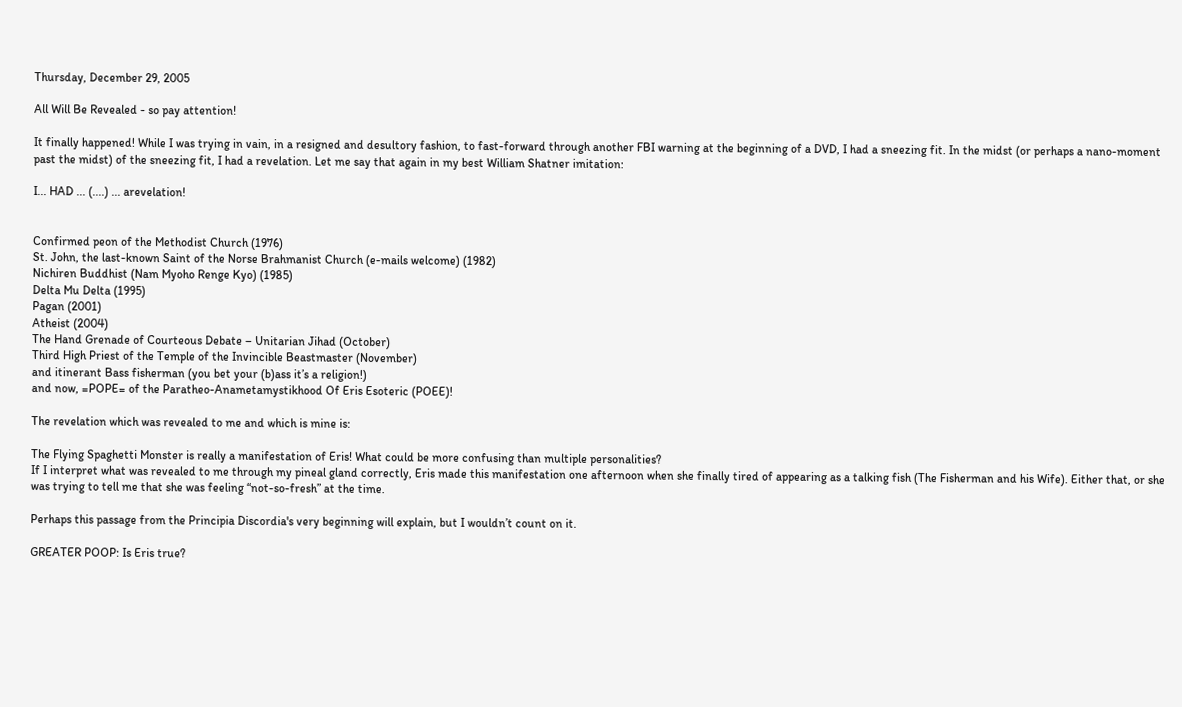Thursday, December 29, 2005

All Will Be Revealed - so pay attention!

It finally happened! While I was trying in vain, in a resigned and desultory fashion, to fast-forward through another FBI warning at the beginning of a DVD, I had a sneezing fit. In the midst (or perhaps a nano-moment past the midst) of the sneezing fit, I had a revelation. Let me say that again in my best William Shatner imitation:

I... HAD ... (....) ... arevelation!


Confirmed peon of the Methodist Church (1976)
St. John, the last-known Saint of the Norse Brahmanist Church (e-mails welcome) (1982)
Nichiren Buddhist (Nam Myoho Renge Kyo) (1985)
Delta Mu Delta (1995)
Pagan (2001)
Atheist (2004)
The Hand Grenade of Courteous Debate – Unitarian Jihad (October)
Third High Priest of the Temple of the Invincible Beastmaster (November)
and itinerant Bass fisherman (you bet your (b)ass it’s a religion!)
and now, =POPE= of the Paratheo-Anametamystikhood Of Eris Esoteric (POEE)!

The revelation which was revealed to me and which is mine is:

The Flying Spaghetti Monster is really a manifestation of Eris! What could be more confusing than multiple personalities?
If I interpret what was revealed to me through my pineal gland correctly, Eris made this manifestation one afternoon when she finally tired of appearing as a talking fish (The Fisherman and his Wife). Either that, or she was trying to tell me that she was feeling “not-so-fresh” at the time.

Perhaps this passage from the Principia Discordia's very beginning will explain, but I wouldn’t count on it.

GREATER POOP: Is Eris true?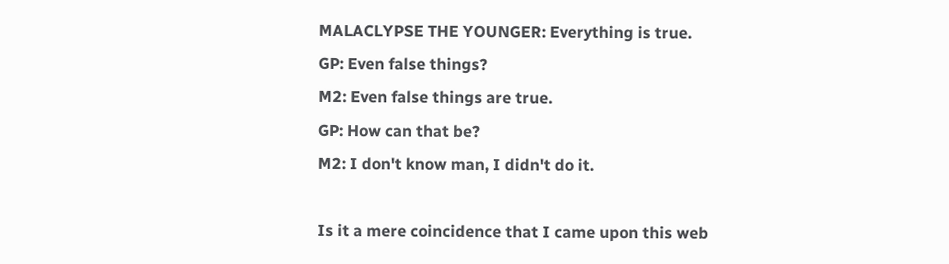MALACLYPSE THE YOUNGER: Everything is true.
GP: Even false things?
M2: Even false things are true.
GP: How can that be?
M2: I don't know man, I didn't do it.

Is it a mere coincidence that I came upon this web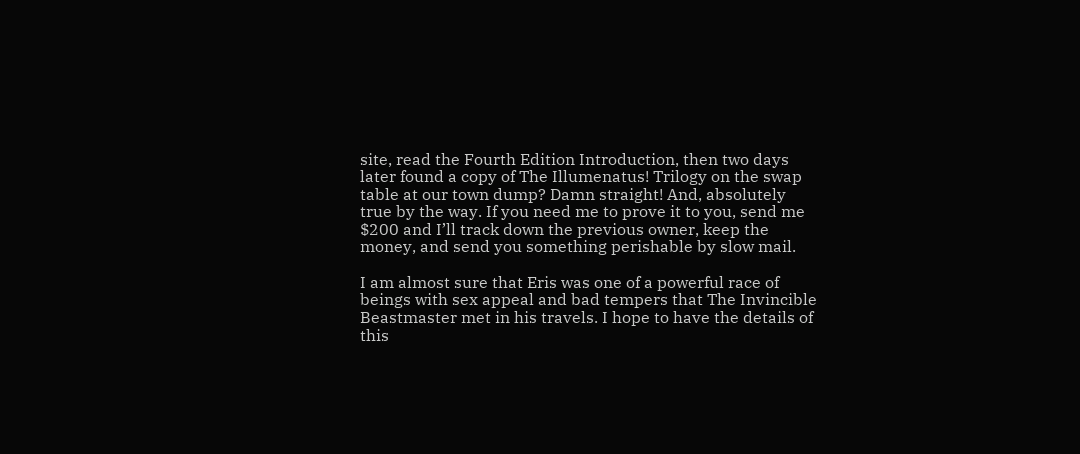site, read the Fourth Edition Introduction, then two days later found a copy of The Illumenatus! Trilogy on the swap table at our town dump? Damn straight! And, absolutely true by the way. If you need me to prove it to you, send me $200 and I’ll track down the previous owner, keep the money, and send you something perishable by slow mail.

I am almost sure that Eris was one of a powerful race of beings with sex appeal and bad tempers that The Invincible Beastmaster met in his travels. I hope to have the details of this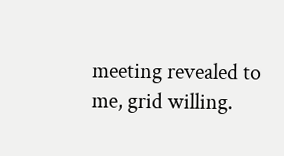meeting revealed to me, grid willing.